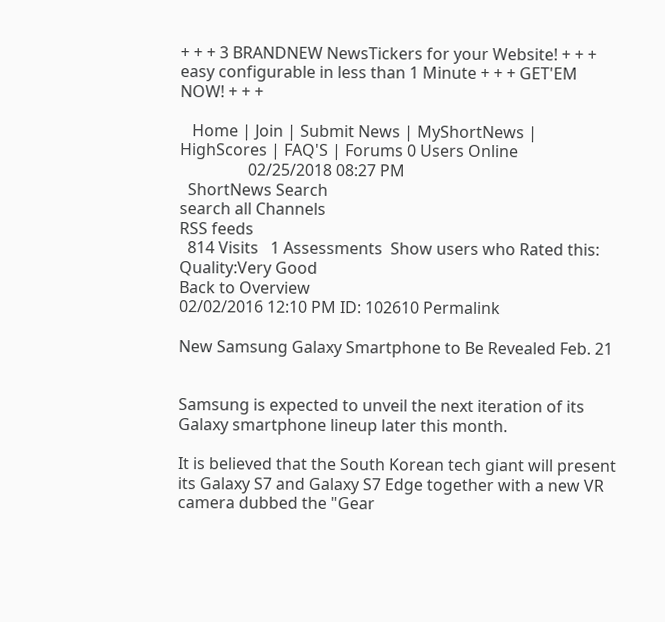+ + + 3 BRANDNEW NewsTickers for your Website! + + + easy configurable in less than 1 Minute + + + GET'EM NOW! + + +

   Home | Join | Submit News | MyShortNews | HighScores | FAQ'S | Forums 0 Users Online
                 02/25/2018 08:27 PM
  ShortNews Search
search all Channels
RSS feeds
  814 Visits   1 Assessments  Show users who Rated this:
Quality:Very Good
Back to Overview
02/02/2016 12:10 PM ID: 102610 Permalink

New Samsung Galaxy Smartphone to Be Revealed Feb. 21


Samsung is expected to unveil the next iteration of its Galaxy smartphone lineup later this month.

It is believed that the South Korean tech giant will present its Galaxy S7 and Galaxy S7 Edge together with a new VR camera dubbed the "Gear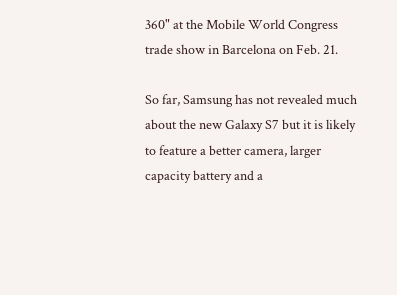360" at the Mobile World Congress trade show in Barcelona on Feb. 21.

So far, Samsung has not revealed much about the new Galaxy S7 but it is likely to feature a better camera, larger capacity battery and a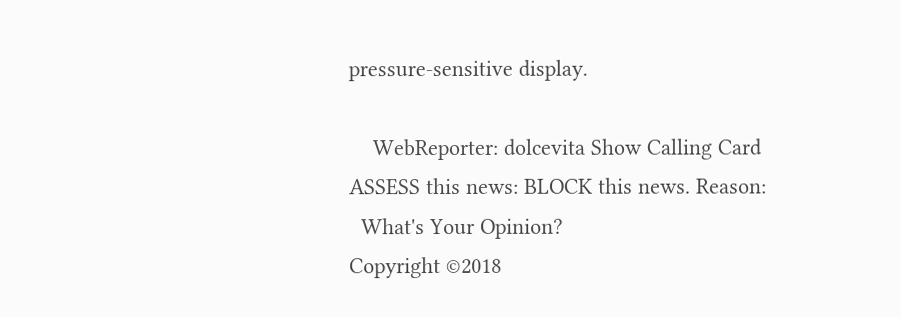pressure-sensitive display.

    WebReporter: dolcevita Show Calling Card
ASSESS this news: BLOCK this news. Reason:
  What's Your Opinion?
Copyright ©2018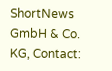ShortNews GmbH & Co. KG, Contact: